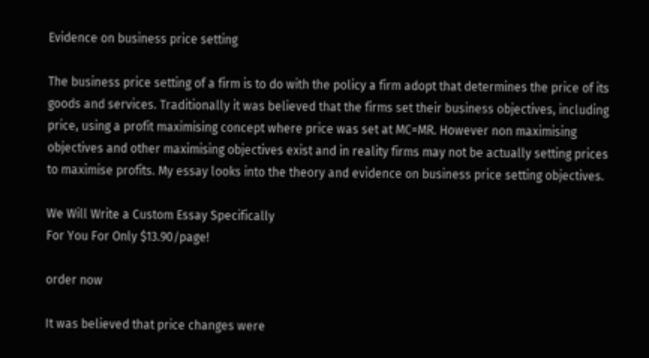Evidence on business price setting

The business price setting of a firm is to do with the policy a firm adopt that determines the price of its goods and services. Traditionally it was believed that the firms set their business objectives, including price, using a profit maximising concept where price was set at MC=MR. However non maximising objectives and other maximising objectives exist and in reality firms may not be actually setting prices to maximise profits. My essay looks into the theory and evidence on business price setting objectives.

We Will Write a Custom Essay Specifically
For You For Only $13.90/page!

order now

It was believed that price changes were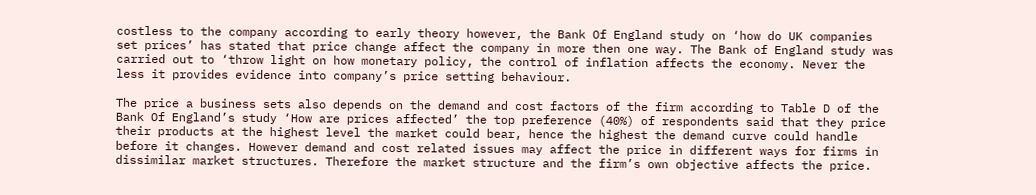costless to the company according to early theory however, the Bank Of England study on ‘how do UK companies set prices’ has stated that price change affect the company in more then one way. The Bank of England study was carried out to ‘throw light on how monetary policy, the control of inflation affects the economy. Never the less it provides evidence into company’s price setting behaviour.

The price a business sets also depends on the demand and cost factors of the firm according to Table D of the Bank Of England’s study ‘How are prices affected’ the top preference (40%) of respondents said that they price their products at the highest level the market could bear, hence the highest the demand curve could handle before it changes. However demand and cost related issues may affect the price in different ways for firms in dissimilar market structures. Therefore the market structure and the firm’s own objective affects the price.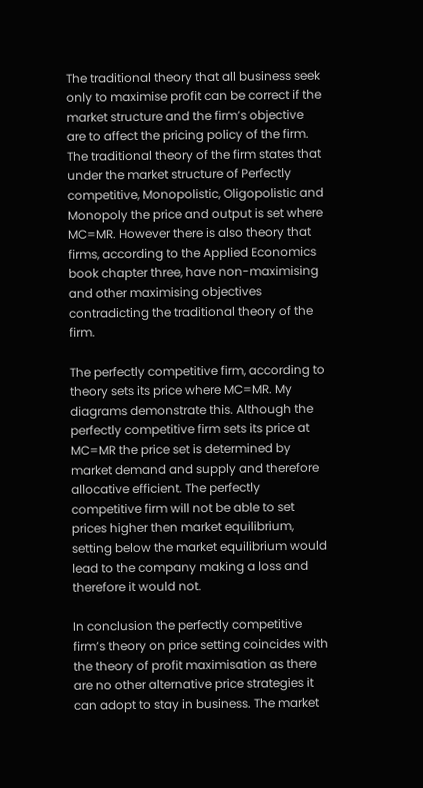The traditional theory that all business seek only to maximise profit can be correct if the market structure and the firm’s objective are to affect the pricing policy of the firm. The traditional theory of the firm states that under the market structure of Perfectly competitive, Monopolistic, Oligopolistic and Monopoly the price and output is set where MC=MR. However there is also theory that firms, according to the Applied Economics book chapter three, have non-maximising and other maximising objectives contradicting the traditional theory of the firm.

The perfectly competitive firm, according to theory sets its price where MC=MR. My diagrams demonstrate this. Although the perfectly competitive firm sets its price at MC=MR the price set is determined by market demand and supply and therefore allocative efficient. The perfectly competitive firm will not be able to set prices higher then market equilibrium, setting below the market equilibrium would lead to the company making a loss and therefore it would not.

In conclusion the perfectly competitive firm’s theory on price setting coincides with the theory of profit maximisation as there are no other alternative price strategies it can adopt to stay in business. The market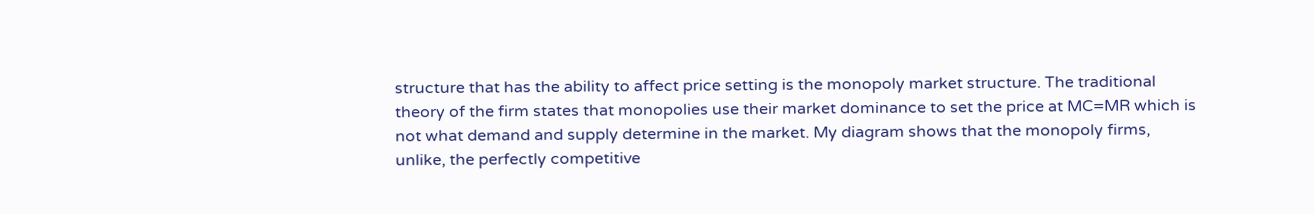structure that has the ability to affect price setting is the monopoly market structure. The traditional theory of the firm states that monopolies use their market dominance to set the price at MC=MR which is not what demand and supply determine in the market. My diagram shows that the monopoly firms, unlike, the perfectly competitive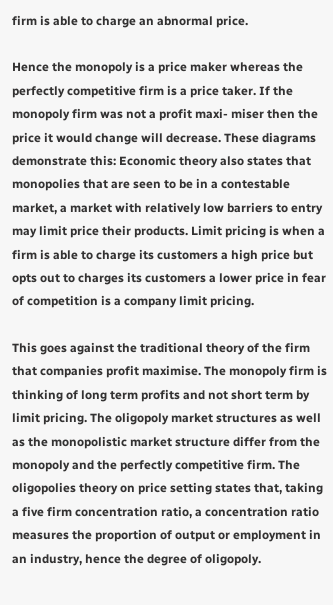firm is able to charge an abnormal price.

Hence the monopoly is a price maker whereas the perfectly competitive firm is a price taker. If the monopoly firm was not a profit maxi- miser then the price it would change will decrease. These diagrams demonstrate this: Economic theory also states that monopolies that are seen to be in a contestable market, a market with relatively low barriers to entry may limit price their products. Limit pricing is when a firm is able to charge its customers a high price but opts out to charges its customers a lower price in fear of competition is a company limit pricing.

This goes against the traditional theory of the firm that companies profit maximise. The monopoly firm is thinking of long term profits and not short term by limit pricing. The oligopoly market structures as well as the monopolistic market structure differ from the monopoly and the perfectly competitive firm. The oligopolies theory on price setting states that, taking a five firm concentration ratio, a concentration ratio measures the proportion of output or employment in an industry, hence the degree of oligopoly.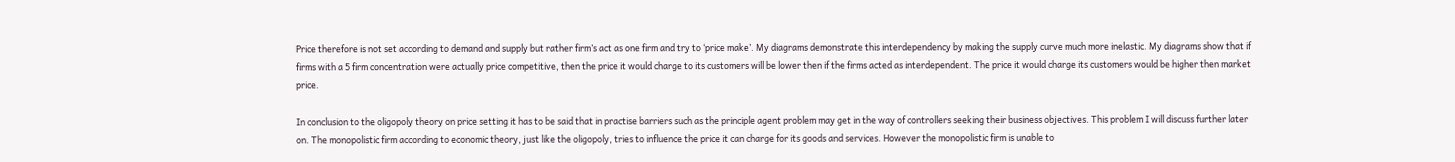Price therefore is not set according to demand and supply but rather firm’s act as one firm and try to ‘price make’. My diagrams demonstrate this interdependency by making the supply curve much more inelastic. My diagrams show that if firms with a 5 firm concentration were actually price competitive, then the price it would charge to its customers will be lower then if the firms acted as interdependent. The price it would charge its customers would be higher then market price.

In conclusion to the oligopoly theory on price setting it has to be said that in practise barriers such as the principle agent problem may get in the way of controllers seeking their business objectives. This problem I will discuss further later on. The monopolistic firm according to economic theory, just like the oligopoly, tries to influence the price it can charge for its goods and services. However the monopolistic firm is unable to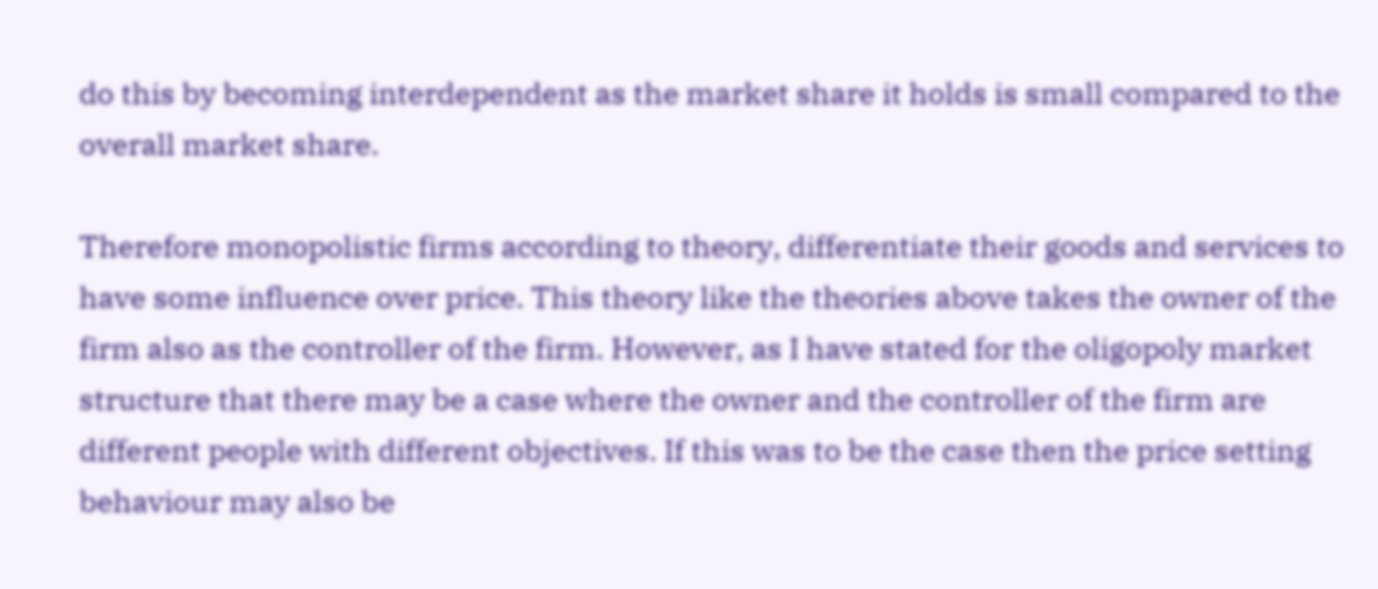do this by becoming interdependent as the market share it holds is small compared to the overall market share.

Therefore monopolistic firms according to theory, differentiate their goods and services to have some influence over price. This theory like the theories above takes the owner of the firm also as the controller of the firm. However, as I have stated for the oligopoly market structure that there may be a case where the owner and the controller of the firm are different people with different objectives. If this was to be the case then the price setting behaviour may also be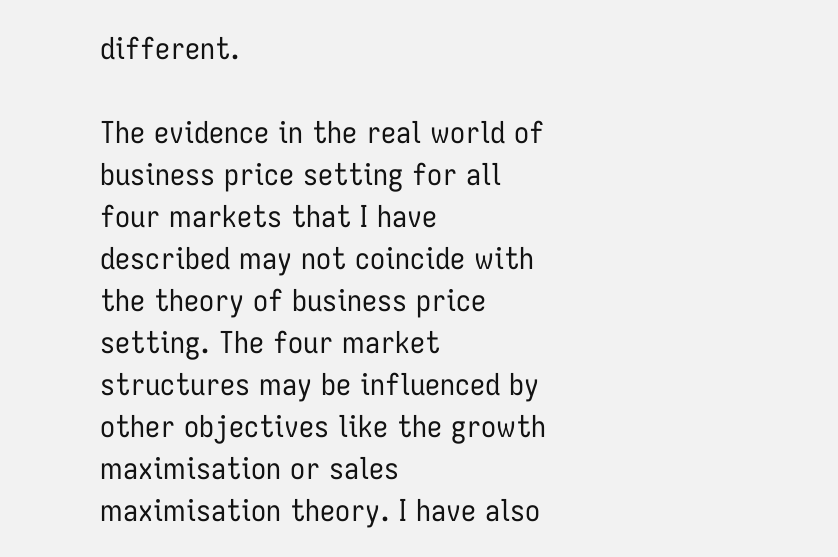different.

The evidence in the real world of business price setting for all four markets that I have described may not coincide with the theory of business price setting. The four market structures may be influenced by other objectives like the growth maximisation or sales maximisation theory. I have also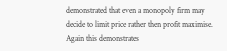demonstrated that even a monopoly firm may decide to limit price rather then profit maximise. Again this demonstrates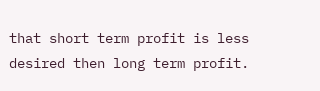that short term profit is less desired then long term profit.